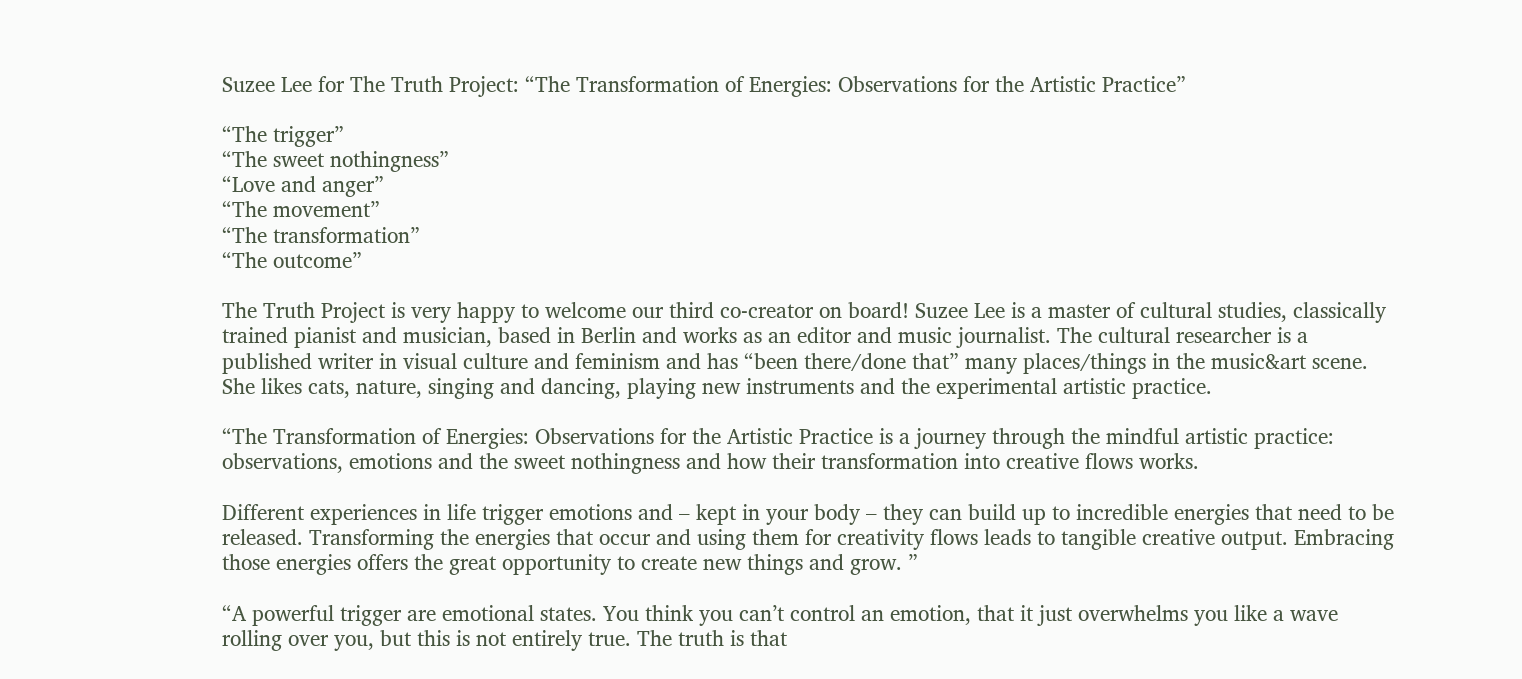Suzee Lee for The Truth Project: “The Transformation of Energies: Observations for the Artistic Practice”

“The trigger”
“The sweet nothingness”
“Love and anger”
“The movement”
“The transformation”
“The outcome”

The Truth Project is very happy to welcome our third co-creator on board! Suzee Lee is a master of cultural studies, classically trained pianist and musician, based in Berlin and works as an editor and music journalist. The cultural researcher is a published writer in visual culture and feminism and has “been there/done that” many places/things in the music&art scene. She likes cats, nature, singing and dancing, playing new instruments and the experimental artistic practice.

“The Transformation of Energies: Observations for the Artistic Practice is a journey through the mindful artistic practice: observations, emotions and the sweet nothingness and how their transformation into creative flows works.

Different experiences in life trigger emotions and – kept in your body – they can build up to incredible energies that need to be released. Transforming the energies that occur and using them for creativity flows leads to tangible creative output. Embracing those energies offers the great opportunity to create new things and grow. ”

“A powerful trigger are emotional states. You think you can’t control an emotion, that it just overwhelms you like a wave rolling over you, but this is not entirely true. The truth is that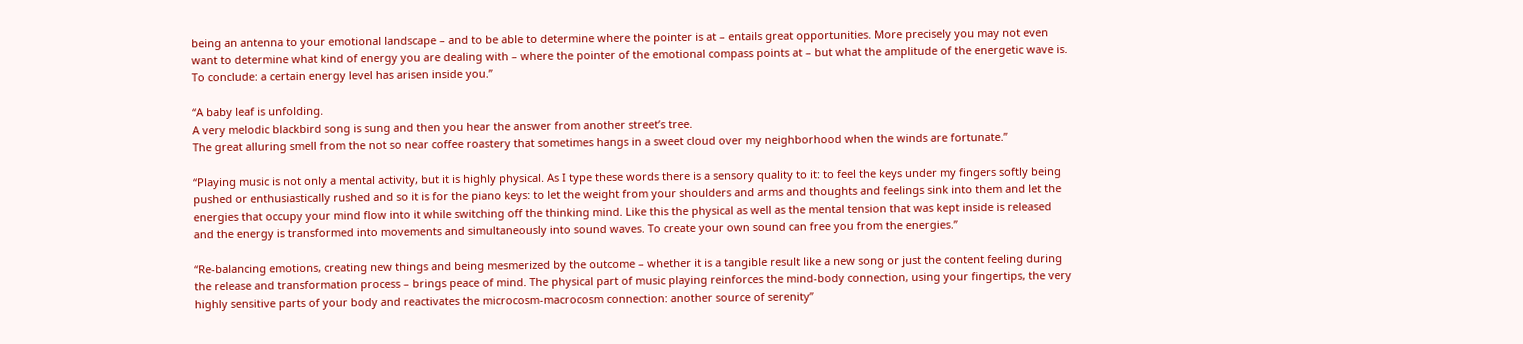being an antenna to your emotional landscape – and to be able to determine where the pointer is at – entails great opportunities. More precisely you may not even want to determine what kind of energy you are dealing with – where the pointer of the emotional compass points at – but what the amplitude of the energetic wave is. To conclude: a certain energy level has arisen inside you.”

“A baby leaf is unfolding.
A very melodic blackbird song is sung and then you hear the answer from another street’s tree.
The great alluring smell from the not so near coffee roastery that sometimes hangs in a sweet cloud over my neighborhood when the winds are fortunate.”

“Playing music is not only a mental activity, but it is highly physical. As I type these words there is a sensory quality to it: to feel the keys under my fingers softly being pushed or enthusiastically rushed and so it is for the piano keys: to let the weight from your shoulders and arms and thoughts and feelings sink into them and let the energies that occupy your mind flow into it while switching off the thinking mind. Like this the physical as well as the mental tension that was kept inside is released and the energy is transformed into movements and simultaneously into sound waves. To create your own sound can free you from the energies.”

“Re-balancing emotions, creating new things and being mesmerized by the outcome – whether it is a tangible result like a new song or just the content feeling during the release and transformation process – brings peace of mind. The physical part of music playing reinforces the mind-body connection, using your fingertips, the very highly sensitive parts of your body and reactivates the microcosm-macrocosm connection: another source of serenity”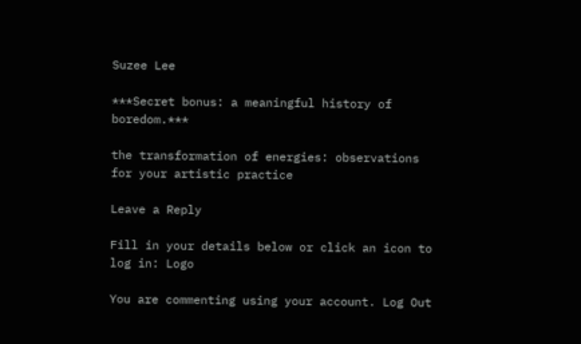Suzee Lee

***Secret bonus: a meaningful history of boredom.***

the transformation of energies: observations for your artistic practice

Leave a Reply

Fill in your details below or click an icon to log in: Logo

You are commenting using your account. Log Out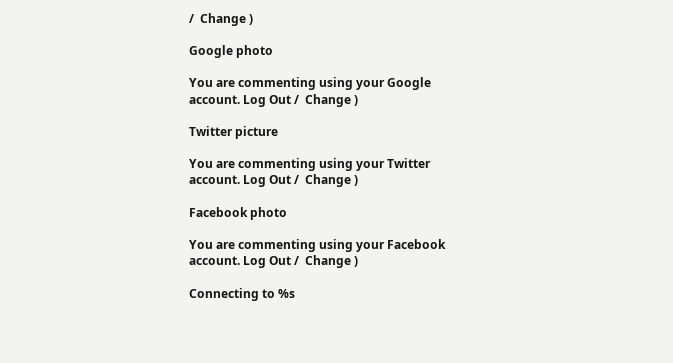/  Change )

Google photo

You are commenting using your Google account. Log Out /  Change )

Twitter picture

You are commenting using your Twitter account. Log Out /  Change )

Facebook photo

You are commenting using your Facebook account. Log Out /  Change )

Connecting to %s